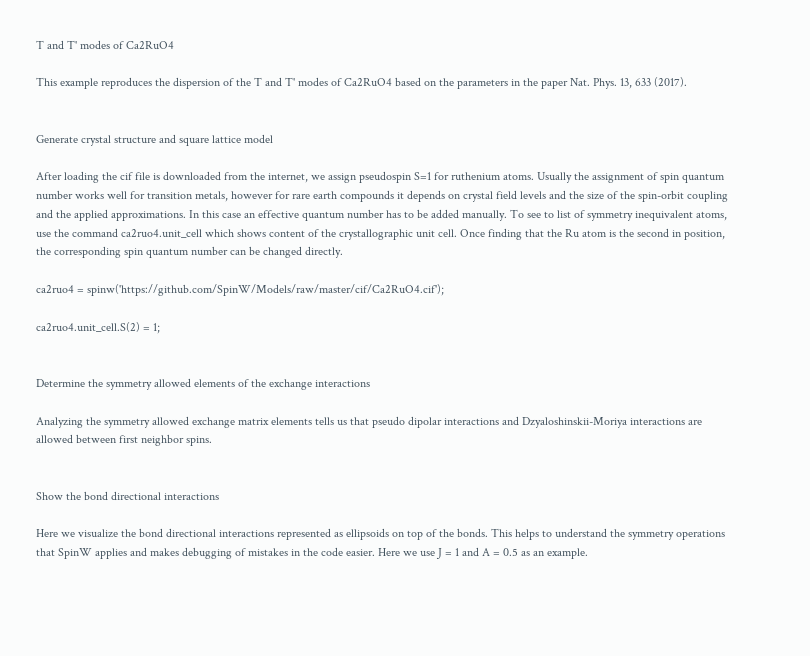T and T' modes of Ca2RuO4

This example reproduces the dispersion of the T and T' modes of Ca2RuO4 based on the parameters in the paper Nat. Phys. 13, 633 (2017).


Generate crystal structure and square lattice model

After loading the cif file is downloaded from the internet, we assign pseudospin S=1 for ruthenium atoms. Usually the assignment of spin quantum number works well for transition metals, however for rare earth compounds it depends on crystal field levels and the size of the spin-orbit coupling and the applied approximations. In this case an effective quantum number has to be added manually. To see to list of symmetry inequivalent atoms, use the command ca2ruo4.unit_cell which shows content of the crystallographic unit cell. Once finding that the Ru atom is the second in position, the corresponding spin quantum number can be changed directly.

ca2ruo4 = spinw('https://github.com/SpinW/Models/raw/master/cif/Ca2RuO4.cif');

ca2ruo4.unit_cell.S(2) = 1;


Determine the symmetry allowed elements of the exchange interactions

Analyzing the symmetry allowed exchange matrix elements tells us that pseudo dipolar interactions and Dzyaloshinskii-Moriya interactions are allowed between first neighbor spins.


Show the bond directional interactions

Here we visualize the bond directional interactions represented as ellipsoids on top of the bonds. This helps to understand the symmetry operations that SpinW applies and makes debugging of mistakes in the code easier. Here we use J = 1 and A = 0.5 as an example.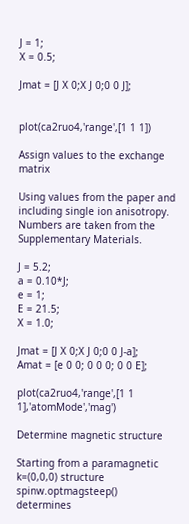J = 1;
X = 0.5;

Jmat = [J X 0;X J 0;0 0 J];


plot(ca2ruo4,'range',[1 1 1])

Assign values to the exchange matrix

Using values from the paper and including single ion anisotropy. Numbers are taken from the Supplementary Materials.

J = 5.2;
a = 0.10*J;
e = 1;
E = 21.5;
X = 1.0;

Jmat = [J X 0;X J 0;0 0 J-a];
Amat = [e 0 0; 0 0 0; 0 0 E];

plot(ca2ruo4,'range',[1 1 1],'atomMode','mag')

Determine magnetic structure

Starting from a paramagnetic k=(0,0,0) structure spinw.optmagsteep() determines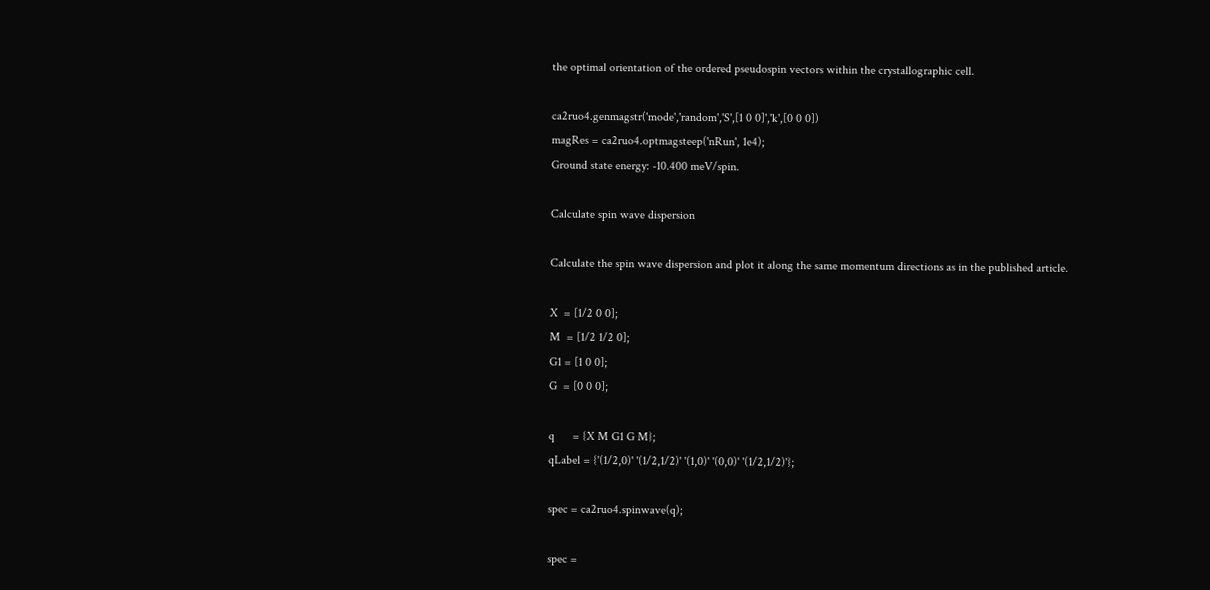the optimal orientation of the ordered pseudospin vectors within the crystallographic cell.

ca2ruo4.genmagstr('mode','random','S',[1 0 0]','k',[0 0 0])
magRes = ca2ruo4.optmagsteep('nRun', 1e4);
Ground state energy: -10.400 meV/spin.

Calculate spin wave dispersion

Calculate the spin wave dispersion and plot it along the same momentum directions as in the published article.

X  = [1/2 0 0];
M  = [1/2 1/2 0];
G1 = [1 0 0];
G  = [0 0 0];

q      = {X M G1 G M};
qLabel = {'(1/2,0)' '(1/2,1/2)' '(1,0)' '(0,0)' '(1/2,1/2)'};

spec = ca2ruo4.spinwave(q);

spec =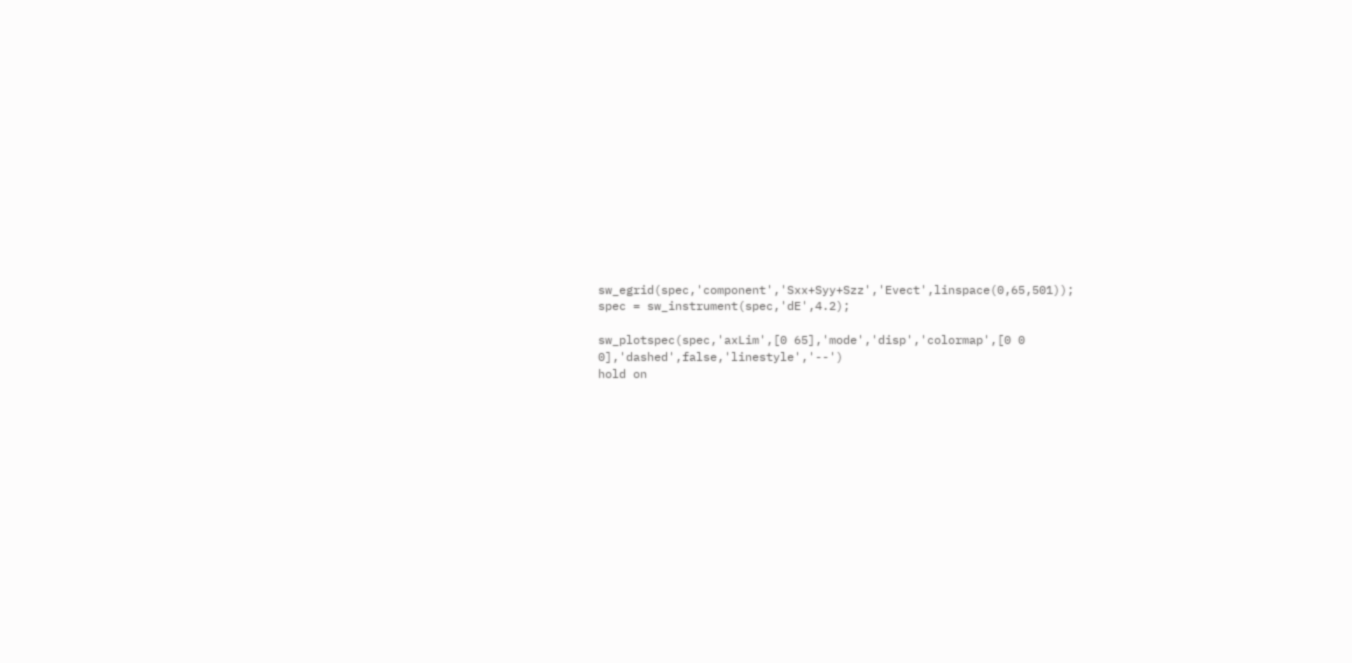sw_egrid(spec,'component','Sxx+Syy+Szz','Evect',linspace(0,65,501));
spec = sw_instrument(spec,'dE',4.2);

sw_plotspec(spec,'axLim',[0 65],'mode','disp','colormap',[0 0 0],'dashed',false,'linestyle','--')
hold on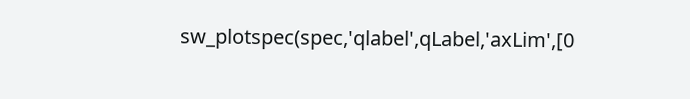sw_plotspec(spec,'qlabel',qLabel,'axLim',[0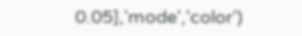0.05],'mode','color')